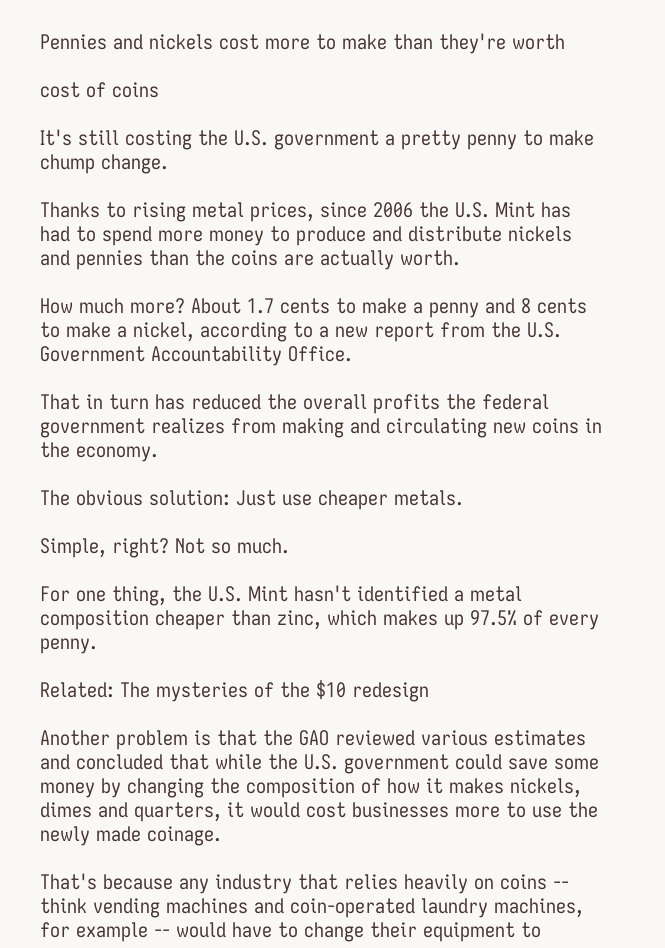Pennies and nickels cost more to make than they're worth

cost of coins

It's still costing the U.S. government a pretty penny to make chump change.

Thanks to rising metal prices, since 2006 the U.S. Mint has had to spend more money to produce and distribute nickels and pennies than the coins are actually worth.

How much more? About 1.7 cents to make a penny and 8 cents to make a nickel, according to a new report from the U.S. Government Accountability Office.

That in turn has reduced the overall profits the federal government realizes from making and circulating new coins in the economy.

The obvious solution: Just use cheaper metals.

Simple, right? Not so much.

For one thing, the U.S. Mint hasn't identified a metal composition cheaper than zinc, which makes up 97.5% of every penny.

Related: The mysteries of the $10 redesign

Another problem is that the GAO reviewed various estimates and concluded that while the U.S. government could save some money by changing the composition of how it makes nickels, dimes and quarters, it would cost businesses more to use the newly made coinage.

That's because any industry that relies heavily on coins -- think vending machines and coin-operated laundry machines, for example -- would have to change their equipment to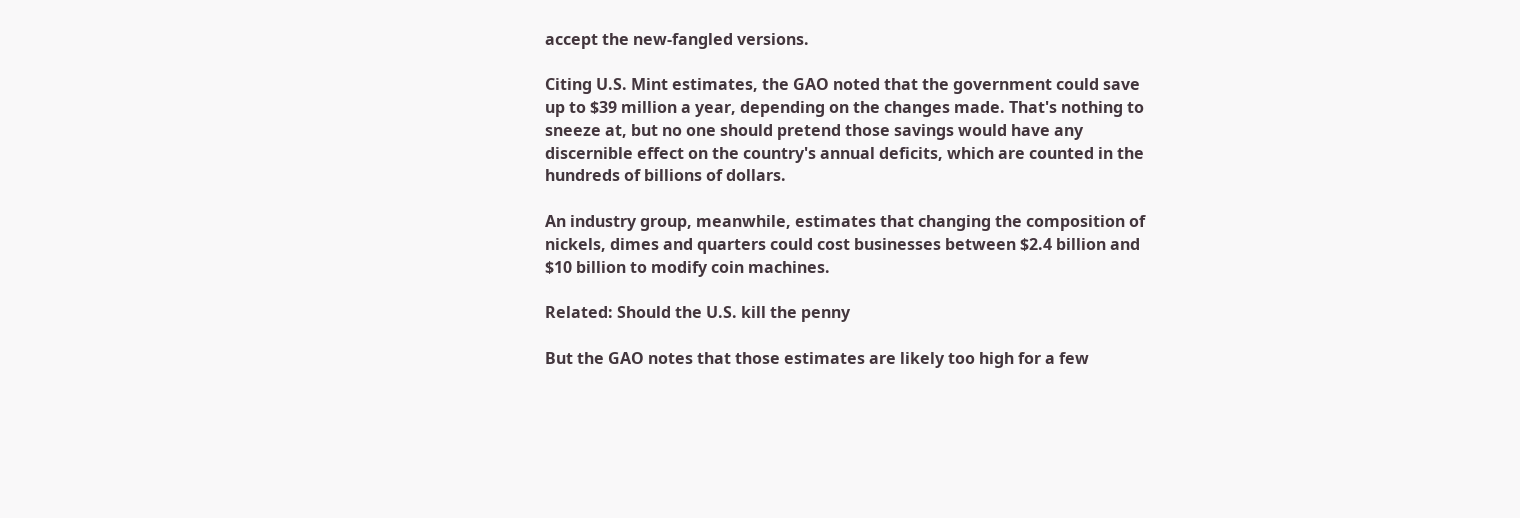accept the new-fangled versions.

Citing U.S. Mint estimates, the GAO noted that the government could save up to $39 million a year, depending on the changes made. That's nothing to sneeze at, but no one should pretend those savings would have any discernible effect on the country's annual deficits, which are counted in the hundreds of billions of dollars.

An industry group, meanwhile, estimates that changing the composition of nickels, dimes and quarters could cost businesses between $2.4 billion and $10 billion to modify coin machines.

Related: Should the U.S. kill the penny

But the GAO notes that those estimates are likely too high for a few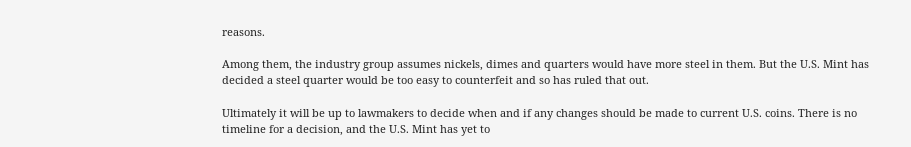reasons.

Among them, the industry group assumes nickels, dimes and quarters would have more steel in them. But the U.S. Mint has decided a steel quarter would be too easy to counterfeit and so has ruled that out.

Ultimately it will be up to lawmakers to decide when and if any changes should be made to current U.S. coins. There is no timeline for a decision, and the U.S. Mint has yet to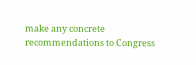make any concrete recommendations to Congress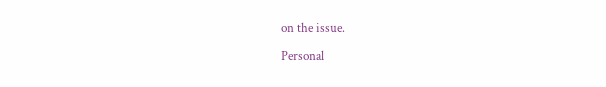on the issue.

Personal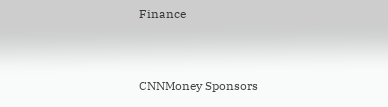Finance


CNNMoney Sponsors